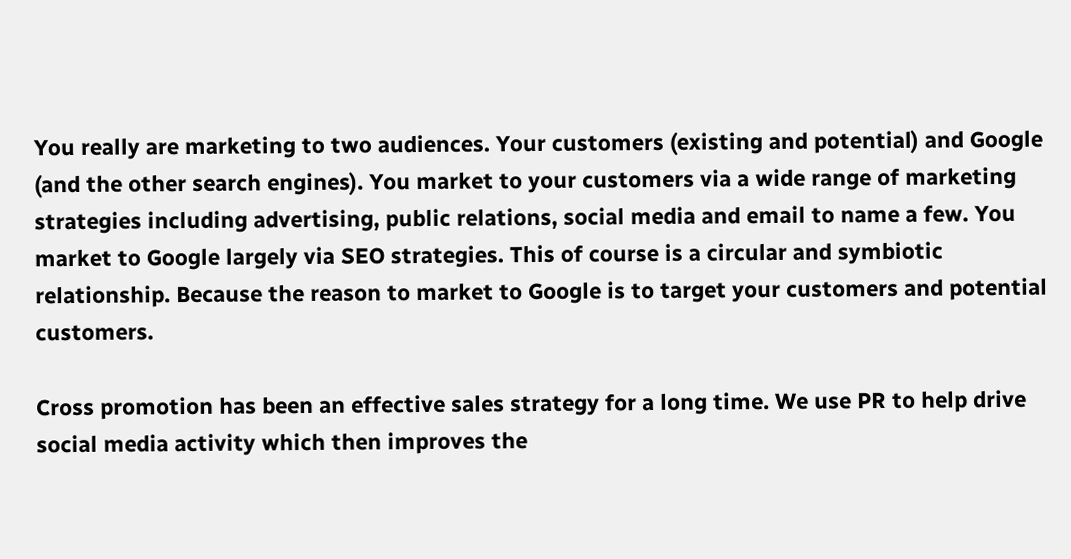You really are marketing to two audiences. Your customers (existing and potential) and Google (and the other search engines). You market to your customers via a wide range of marketing strategies including advertising, public relations, social media and email to name a few. You market to Google largely via SEO strategies. This of course is a circular and symbiotic relationship. Because the reason to market to Google is to target your customers and potential customers.

Cross promotion has been an effective sales strategy for a long time. We use PR to help drive social media activity which then improves the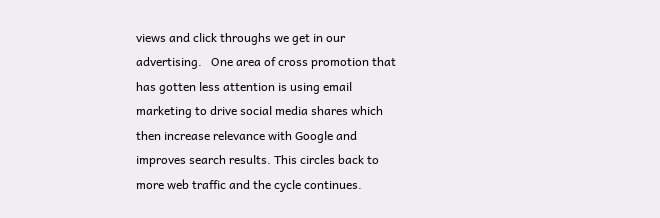views and click throughs we get in our advertising.   One area of cross promotion that has gotten less attention is using email marketing to drive social media shares which then increase relevance with Google and improves search results. This circles back to more web traffic and the cycle continues.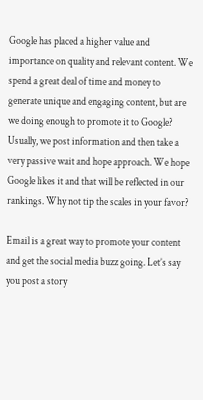Google has placed a higher value and importance on quality and relevant content. We spend a great deal of time and money to generate unique and engaging content, but are we doing enough to promote it to Google? Usually, we post information and then take a very passive wait and hope approach. We hope Google likes it and that will be reflected in our rankings. Why not tip the scales in your favor?

Email is a great way to promote your content and get the social media buzz going. Let’s say you post a story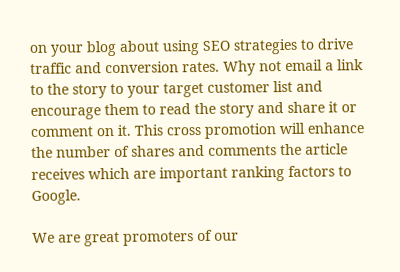on your blog about using SEO strategies to drive traffic and conversion rates. Why not email a link to the story to your target customer list and encourage them to read the story and share it or comment on it. This cross promotion will enhance the number of shares and comments the article receives which are important ranking factors to Google.

We are great promoters of our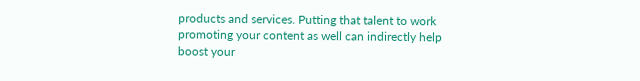products and services. Putting that talent to work promoting your content as well can indirectly help boost your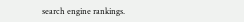search engine rankings.